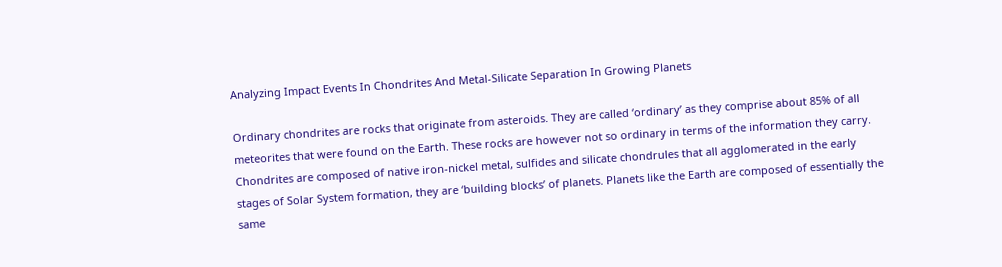Analyzing Impact Events In Chondrites And Metal-Silicate Separation In Growing Planets

Ordinary chondrites are rocks that originate from asteroids. They are called ‘ordinary’ as they comprise about 85% of all meteorites that were found on the Earth. These rocks are however not so ordinary in terms of the information they carry. Chondrites are composed of native iron-nickel metal, sulfides and silicate chondrules that all agglomerated in the early stages of Solar System formation, they are ‘building blocks’ of planets. Planets like the Earth are composed of essentially the same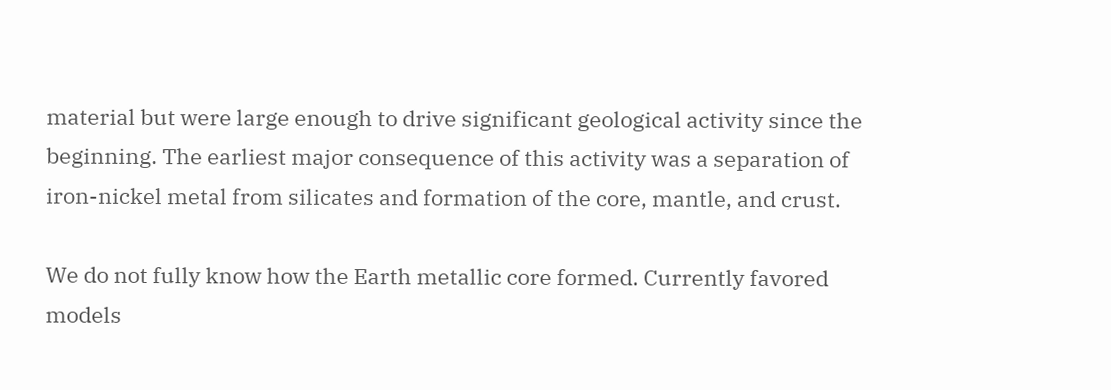material but were large enough to drive significant geological activity since the beginning. The earliest major consequence of this activity was a separation of iron-nickel metal from silicates and formation of the core, mantle, and crust.

We do not fully know how the Earth metallic core formed. Currently favored models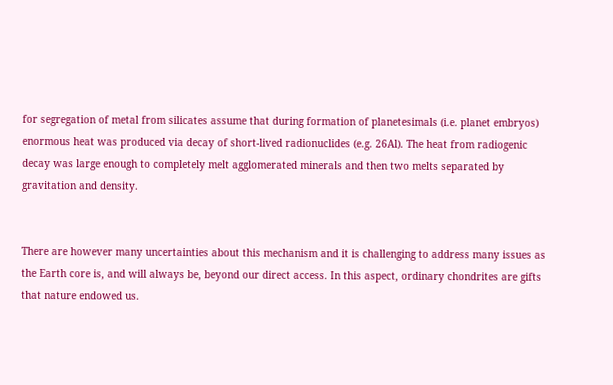for segregation of metal from silicates assume that during formation of planetesimals (i.e. planet embryos) enormous heat was produced via decay of short-lived radionuclides (e.g. 26Al). The heat from radiogenic decay was large enough to completely melt agglomerated minerals and then two melts separated by gravitation and density.


There are however many uncertainties about this mechanism and it is challenging to address many issues as the Earth core is, and will always be, beyond our direct access. In this aspect, ordinary chondrites are gifts that nature endowed us.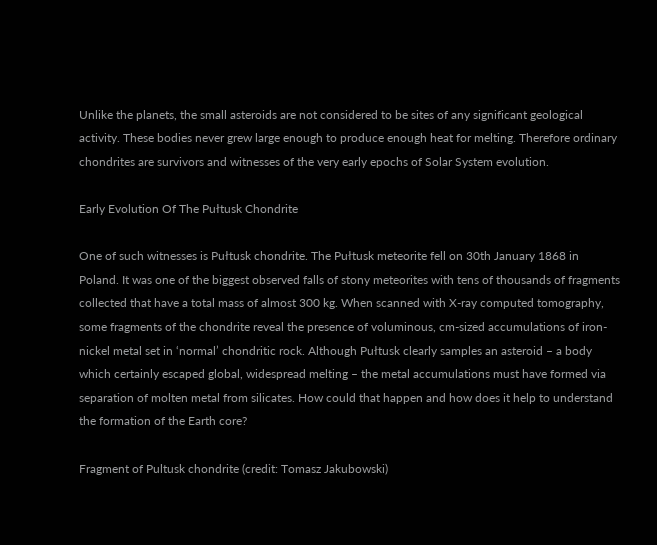Unlike the planets, the small asteroids are not considered to be sites of any significant geological activity. These bodies never grew large enough to produce enough heat for melting. Therefore ordinary chondrites are survivors and witnesses of the very early epochs of Solar System evolution.

Early Evolution Of The Pułtusk Chondrite

One of such witnesses is Pułtusk chondrite. The Pułtusk meteorite fell on 30th January 1868 in Poland. It was one of the biggest observed falls of stony meteorites with tens of thousands of fragments collected that have a total mass of almost 300 kg. When scanned with X-ray computed tomography, some fragments of the chondrite reveal the presence of voluminous, cm-sized accumulations of iron-nickel metal set in ‘normal’ chondritic rock. Although Pułtusk clearly samples an asteroid – a body which certainly escaped global, widespread melting – the metal accumulations must have formed via separation of molten metal from silicates. How could that happen and how does it help to understand the formation of the Earth core?

Fragment of Pultusk chondrite (credit: Tomasz Jakubowski)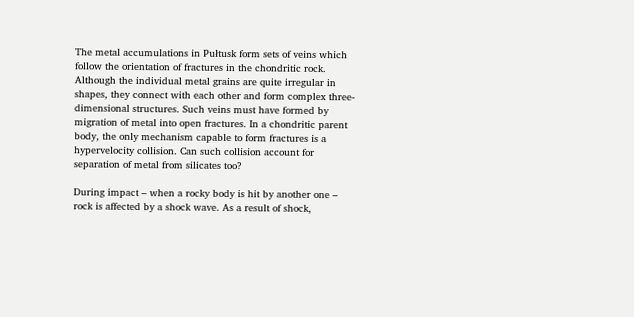The metal accumulations in Pułtusk form sets of veins which follow the orientation of fractures in the chondritic rock. Although the individual metal grains are quite irregular in shapes, they connect with each other and form complex three-dimensional structures. Such veins must have formed by migration of metal into open fractures. In a chondritic parent body, the only mechanism capable to form fractures is a hypervelocity collision. Can such collision account for separation of metal from silicates too?

During impact – when a rocky body is hit by another one – rock is affected by a shock wave. As a result of shock,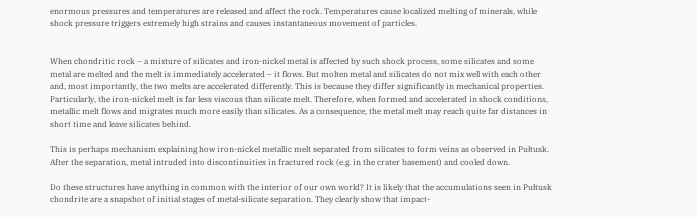enormous pressures and temperatures are released and affect the rock. Temperatures cause localized melting of minerals, while shock pressure triggers extremely high strains and causes instantaneous movement of particles.


When chondritic rock – a mixture of silicates and iron-nickel metal is affected by such shock process, some silicates and some metal are melted and the melt is immediately accelerated – it flows. But molten metal and silicates do not mix well with each other and, most importantly, the two melts are accelerated differently. This is because they differ significantly in mechanical properties. Particularly, the iron-nickel melt is far less viscous than silicate melt. Therefore, when formed and accelerated in shock conditions, metallic melt flows and migrates much more easily than silicates. As a consequence, the metal melt may reach quite far distances in short time and leave silicates behind.

This is perhaps mechanism explaining how iron-nickel metallic melt separated from silicates to form veins as observed in Pułtusk. After the separation, metal intruded into discontinuities in fractured rock (e.g. in the crater basement) and cooled down.

Do these structures have anything in common with the interior of our own world? It is likely that the accumulations seen in Pułtusk chondrite are a snapshot of initial stages of metal-silicate separation. They clearly show that impact-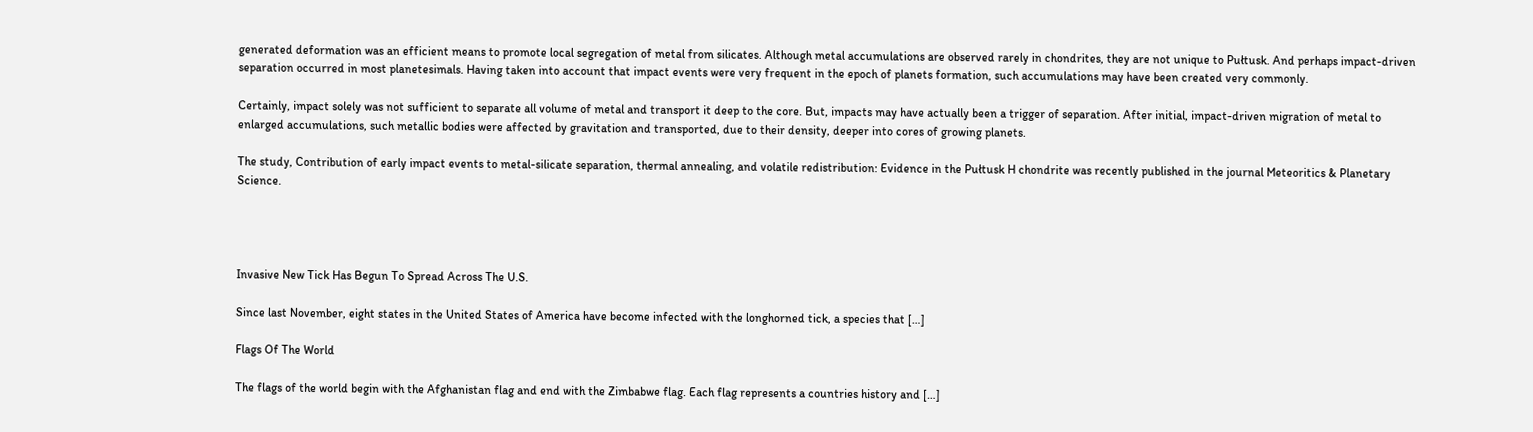generated deformation was an efficient means to promote local segregation of metal from silicates. Although metal accumulations are observed rarely in chondrites, they are not unique to Pułtusk. And perhaps impact-driven separation occurred in most planetesimals. Having taken into account that impact events were very frequent in the epoch of planets formation, such accumulations may have been created very commonly.

Certainly, impact solely was not sufficient to separate all volume of metal and transport it deep to the core. But, impacts may have actually been a trigger of separation. After initial, impact-driven migration of metal to enlarged accumulations, such metallic bodies were affected by gravitation and transported, due to their density, deeper into cores of growing planets.

The study, Contribution of early impact events to metal-silicate separation, thermal annealing, and volatile redistribution: Evidence in the Pułtusk H chondrite was recently published in the journal Meteoritics & Planetary Science.




Invasive New Tick Has Begun To Spread Across The U.S.

Since last November, eight states in the United States of America have become infected with the longhorned tick, a species that […]

Flags Of The World

The flags of the world begin with the Afghanistan flag and end with the Zimbabwe flag. Each flag represents a countries history and […]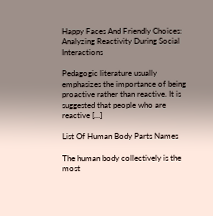Happy Faces And Friendly Choices: Analyzing Reactivity During Social Interactions

Pedagogic literature usually emphasizes the importance of being proactive rather than reactive. It is suggested that people who are reactive […]

List Of Human Body Parts Names

The human body collectively is the most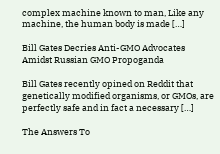complex machine known to man, Like any machine, the human body is made […]

Bill Gates Decries Anti-GMO Advocates Amidst Russian GMO Propoganda

Bill Gates recently opined on Reddit that genetically modified organisms, or GMOs, are perfectly safe and in fact a necessary […]

The Answers To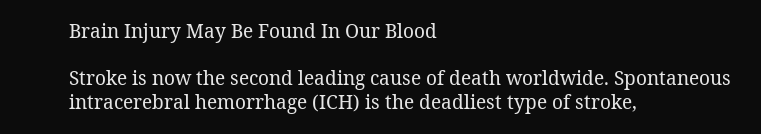Brain Injury May Be Found In Our Blood

Stroke is now the second leading cause of death worldwide. Spontaneous intracerebral hemorrhage (ICH) is the deadliest type of stroke,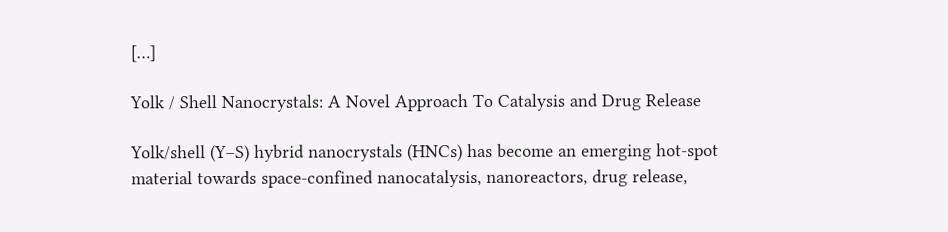[…]

Yolk / Shell Nanocrystals: A Novel Approach To Catalysis and Drug Release

Yolk/shell (Y–S) hybrid nanocrystals (HNCs) has become an emerging hot-spot material towards space-confined nanocatalysis, nanoreactors, drug release,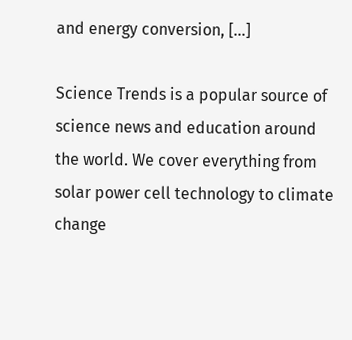and energy conversion, […]

Science Trends is a popular source of science news and education around the world. We cover everything from solar power cell technology to climate change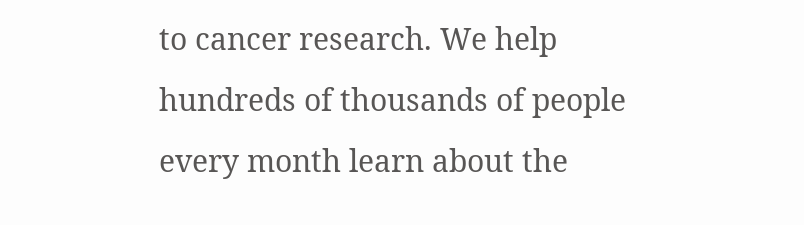to cancer research. We help hundreds of thousands of people every month learn about the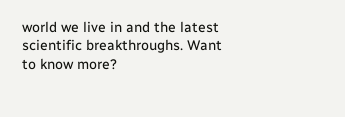world we live in and the latest scientific breakthroughs. Want to know more?